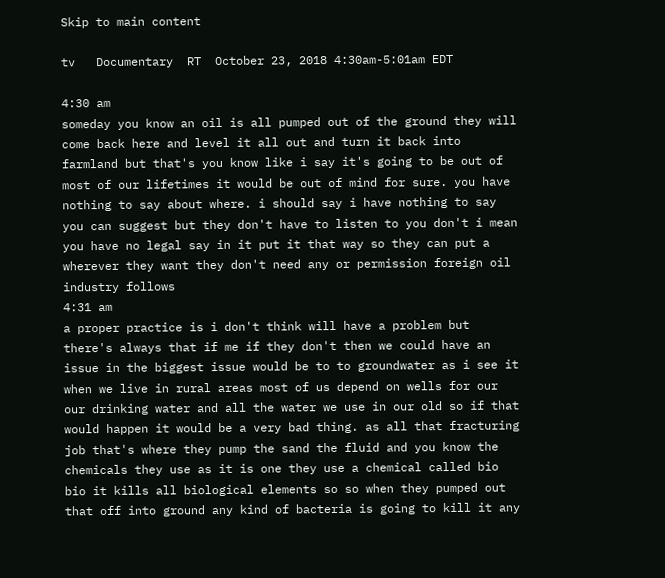Skip to main content

tv   Documentary  RT  October 23, 2018 4:30am-5:01am EDT

4:30 am
someday you know an oil is all pumped out of the ground they will come back here and level it all out and turn it back into farmland but that's you know like i say it's going to be out of most of our lifetimes it would be out of mind for sure. you have nothing to say about where. i should say i have nothing to say you can suggest but they don't have to listen to you don't i mean you have no legal say in it put it that way so they can put a wherever they want they don't need any or permission foreign oil industry follows
4:31 am
a proper practice is i don't think will have a problem but there's always that if me if they don't then we could have an issue in the biggest issue would be to to groundwater as i see it when we live in rural areas most of us depend on wells for our our drinking water and all the water we use in our old so if that would happen it would be a very bad thing. as all that fracturing job that's where they pump the sand the fluid and you know the chemicals they use as it is one they use a chemical called bio bio it kills all biological elements so so when they pumped out that off into ground any kind of bacteria is going to kill it any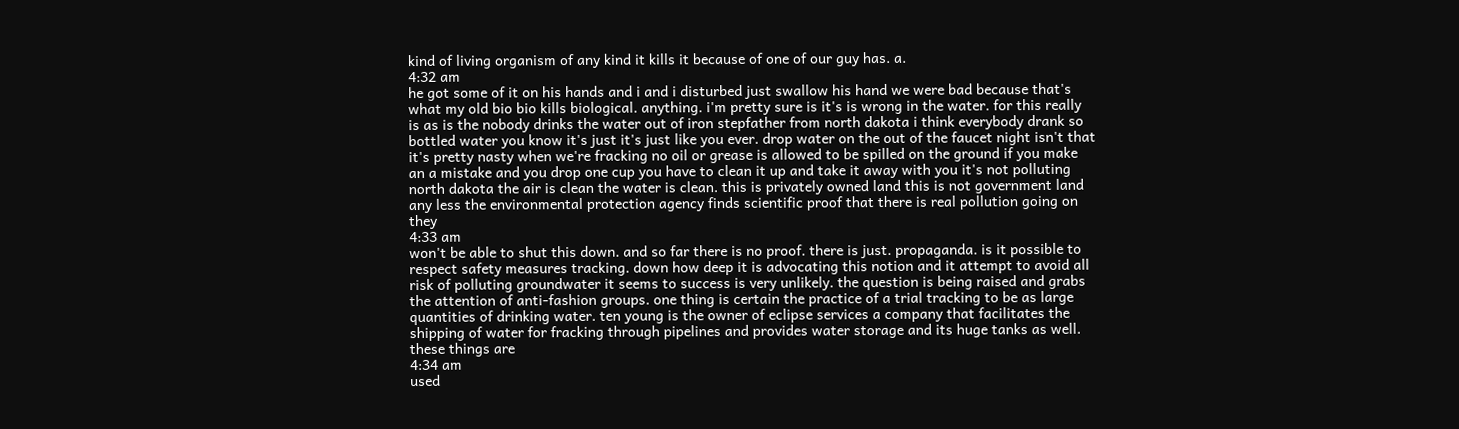kind of living organism of any kind it kills it because of one of our guy has. a.
4:32 am
he got some of it on his hands and i and i disturbed just swallow his hand we were bad because that's what my old bio bio kills biological. anything. i'm pretty sure is it's is wrong in the water. for this really is as is the nobody drinks the water out of iron stepfather from north dakota i think everybody drank so bottled water you know it's just it's just like you ever. drop water on the out of the faucet night isn't that it's pretty nasty when we're fracking no oil or grease is allowed to be spilled on the ground if you make an a mistake and you drop one cup you have to clean it up and take it away with you it's not polluting north dakota the air is clean the water is clean. this is privately owned land this is not government land any less the environmental protection agency finds scientific proof that there is real pollution going on they
4:33 am
won't be able to shut this down. and so far there is no proof. there is just. propaganda. is it possible to respect safety measures tracking. down how deep it is advocating this notion and it attempt to avoid all risk of polluting groundwater it seems to success is very unlikely. the question is being raised and grabs the attention of anti-fashion groups. one thing is certain the practice of a trial tracking to be as large quantities of drinking water. ten young is the owner of eclipse services a company that facilitates the shipping of water for fracking through pipelines and provides water storage and its huge tanks as well. these things are
4:34 am
used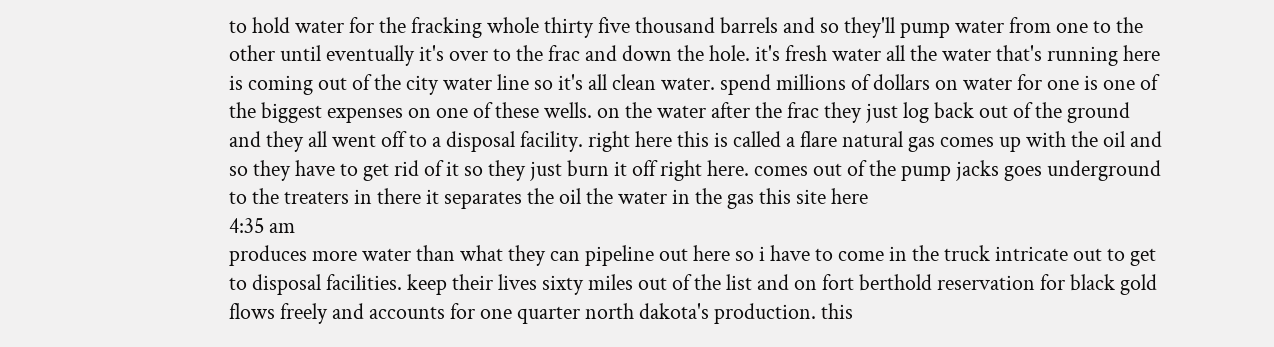to hold water for the fracking whole thirty five thousand barrels and so they'll pump water from one to the other until eventually it's over to the frac and down the hole. it's fresh water all the water that's running here is coming out of the city water line so it's all clean water. spend millions of dollars on water for one is one of the biggest expenses on one of these wells. on the water after the frac they just log back out of the ground and they all went off to a disposal facility. right here this is called a flare natural gas comes up with the oil and so they have to get rid of it so they just burn it off right here. comes out of the pump jacks goes underground to the treaters in there it separates the oil the water in the gas this site here
4:35 am
produces more water than what they can pipeline out here so i have to come in the truck intricate out to get to disposal facilities. keep their lives sixty miles out of the list and on fort berthold reservation for black gold flows freely and accounts for one quarter north dakota's production. this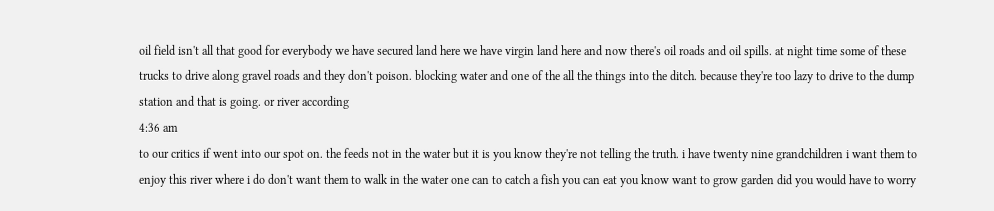oil field isn't all that good for everybody we have secured land here we have virgin land here and now there's oil roads and oil spills. at night time some of these trucks to drive along gravel roads and they don't poison. blocking water and one of the all the things into the ditch. because they're too lazy to drive to the dump station and that is going. or river according
4:36 am
to our critics if went into our spot on. the feeds not in the water but it is you know they're not telling the truth. i have twenty nine grandchildren i want them to enjoy this river where i do don't want them to walk in the water one can to catch a fish you can eat you know want to grow garden did you would have to worry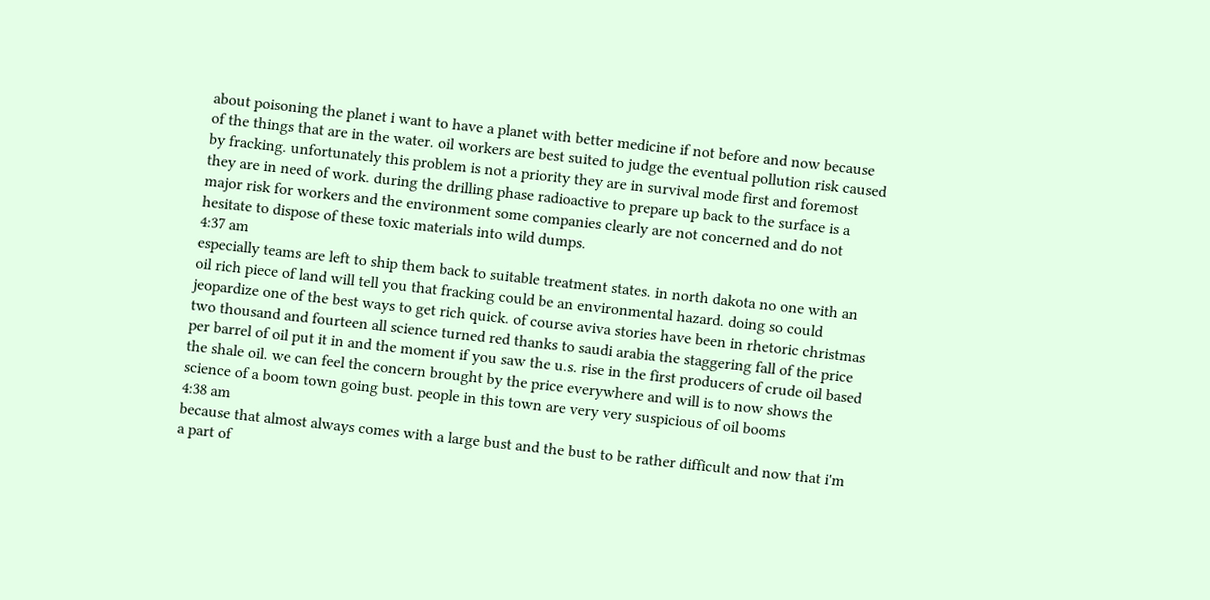about poisoning the planet i want to have a planet with better medicine if not before and now because of the things that are in the water. oil workers are best suited to judge the eventual pollution risk caused by fracking. unfortunately this problem is not a priority they are in survival mode first and foremost they are in need of work. during the drilling phase radioactive to prepare up back to the surface is a major risk for workers and the environment some companies clearly are not concerned and do not hesitate to dispose of these toxic materials into wild dumps.
4:37 am
especially teams are left to ship them back to suitable treatment states. in north dakota no one with an oil rich piece of land will tell you that fracking could be an environmental hazard. doing so could jeopardize one of the best ways to get rich quick. of course aviva stories have been in rhetoric christmas two thousand and fourteen all science turned red thanks to saudi arabia the staggering fall of the price per barrel of oil put it in and the moment if you saw the u.s. rise in the first producers of crude oil based the shale oil. we can feel the concern brought by the price everywhere and will is to now shows the science of a boom town going bust. people in this town are very very suspicious of oil booms
4:38 am
because that almost always comes with a large bust and the bust to be rather difficult and now that i'm a part of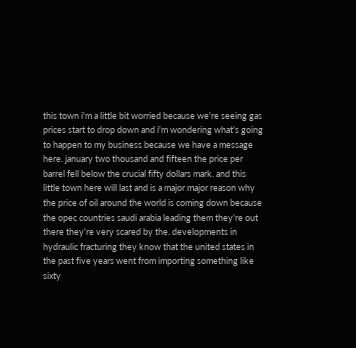this town i'm a little bit worried because we're seeing gas prices start to drop down and i'm wondering what's going to happen to my business because we have a message here. january two thousand and fifteen the price per barrel fell below the crucial fifty dollars mark. and this little town here will last and is a major major reason why the price of oil around the world is coming down because the opec countries saudi arabia leading them they're out there they're very scared by the. developments in hydraulic fracturing they know that the united states in the past five years went from importing something like sixty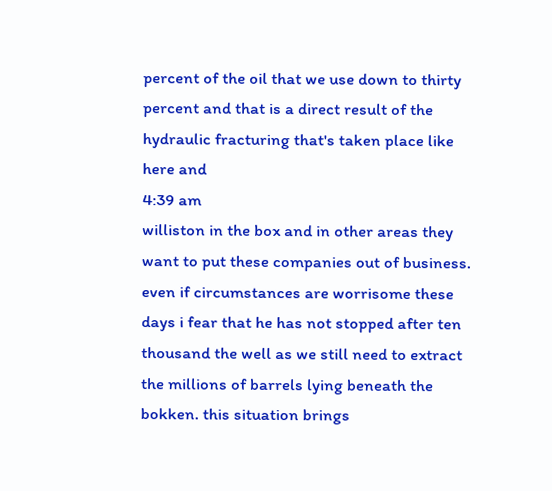percent of the oil that we use down to thirty percent and that is a direct result of the hydraulic fracturing that's taken place like here and
4:39 am
williston in the box and in other areas they want to put these companies out of business. even if circumstances are worrisome these days i fear that he has not stopped after ten thousand the well as we still need to extract the millions of barrels lying beneath the bokken. this situation brings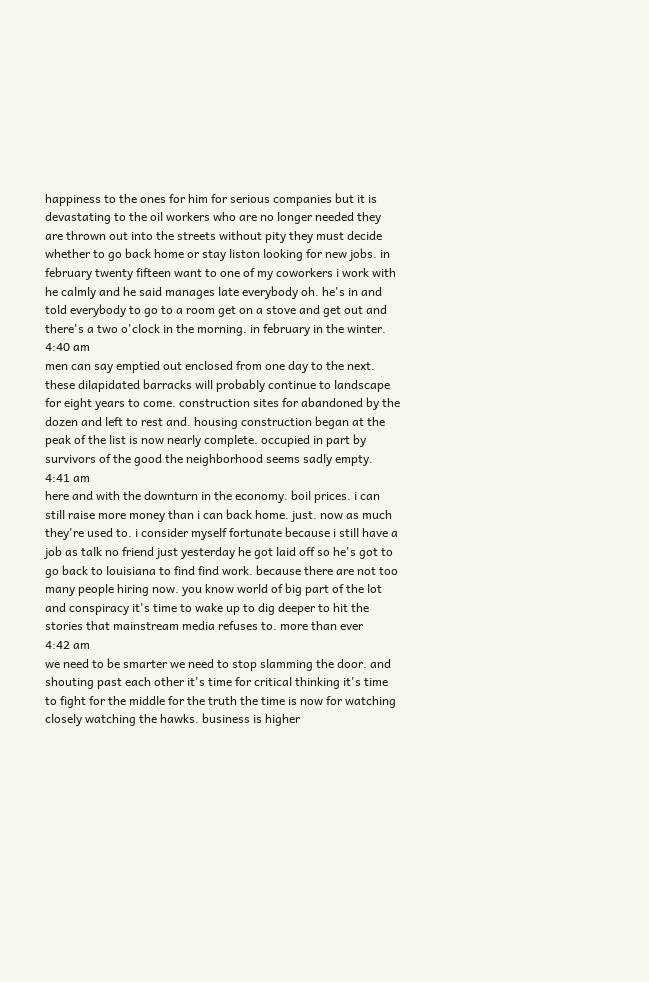happiness to the ones for him for serious companies but it is devastating to the oil workers who are no longer needed they are thrown out into the streets without pity they must decide whether to go back home or stay liston looking for new jobs. in february twenty fifteen want to one of my coworkers i work with he calmly and he said manages late everybody oh. he's in and told everybody to go to a room get on a stove and get out and there's a two o'clock in the morning. in february in the winter.
4:40 am
men can say emptied out enclosed from one day to the next. these dilapidated barracks will probably continue to landscape for eight years to come. construction sites for abandoned by the dozen and left to rest and. housing construction began at the peak of the list is now nearly complete. occupied in part by survivors of the good the neighborhood seems sadly empty.
4:41 am
here and with the downturn in the economy. boil prices. i can still raise more money than i can back home. just. now as much they're used to. i consider myself fortunate because i still have a job as talk no friend just yesterday he got laid off so he's got to go back to louisiana to find find work. because there are not too many people hiring now. you know world of big part of the lot and conspiracy it's time to wake up to dig deeper to hit the stories that mainstream media refuses to. more than ever
4:42 am
we need to be smarter we need to stop slamming the door. and shouting past each other it's time for critical thinking it's time to fight for the middle for the truth the time is now for watching closely watching the hawks. business is higher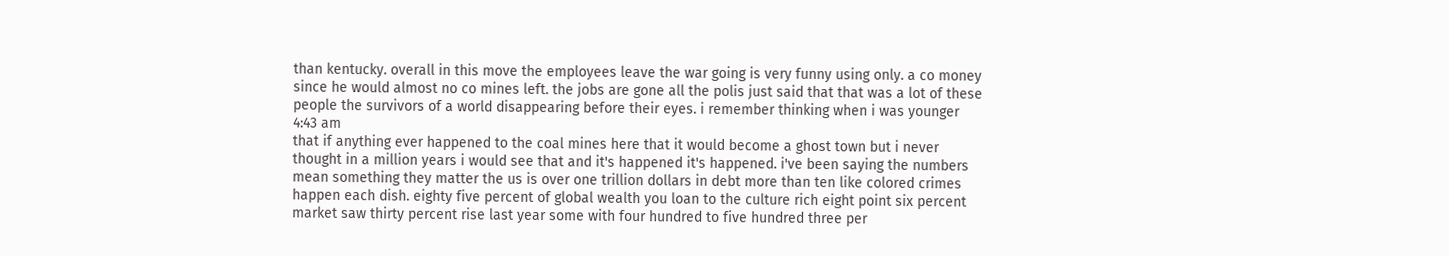than kentucky. overall in this move the employees leave the war going is very funny using only. a co money since he would almost no co mines left. the jobs are gone all the polis just said that that was a lot of these people the survivors of a world disappearing before their eyes. i remember thinking when i was younger
4:43 am
that if anything ever happened to the coal mines here that it would become a ghost town but i never thought in a million years i would see that and it's happened it's happened. i've been saying the numbers mean something they matter the us is over one trillion dollars in debt more than ten like colored crimes happen each dish. eighty five percent of global wealth you loan to the culture rich eight point six percent market saw thirty percent rise last year some with four hundred to five hundred three per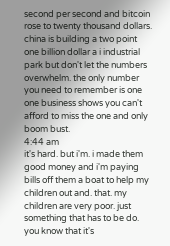second per second and bitcoin rose to twenty thousand dollars. china is building a two point one billion dollar a i industrial park but don't let the numbers overwhelm. the only number you need to remember is one one business shows you can't afford to miss the one and only boom bust.
4:44 am
it's hard. but i'm. i made them good money and i'm paying bills off them a boat to help my children out and. that. my children are very poor. just something that has to be do. you know that it's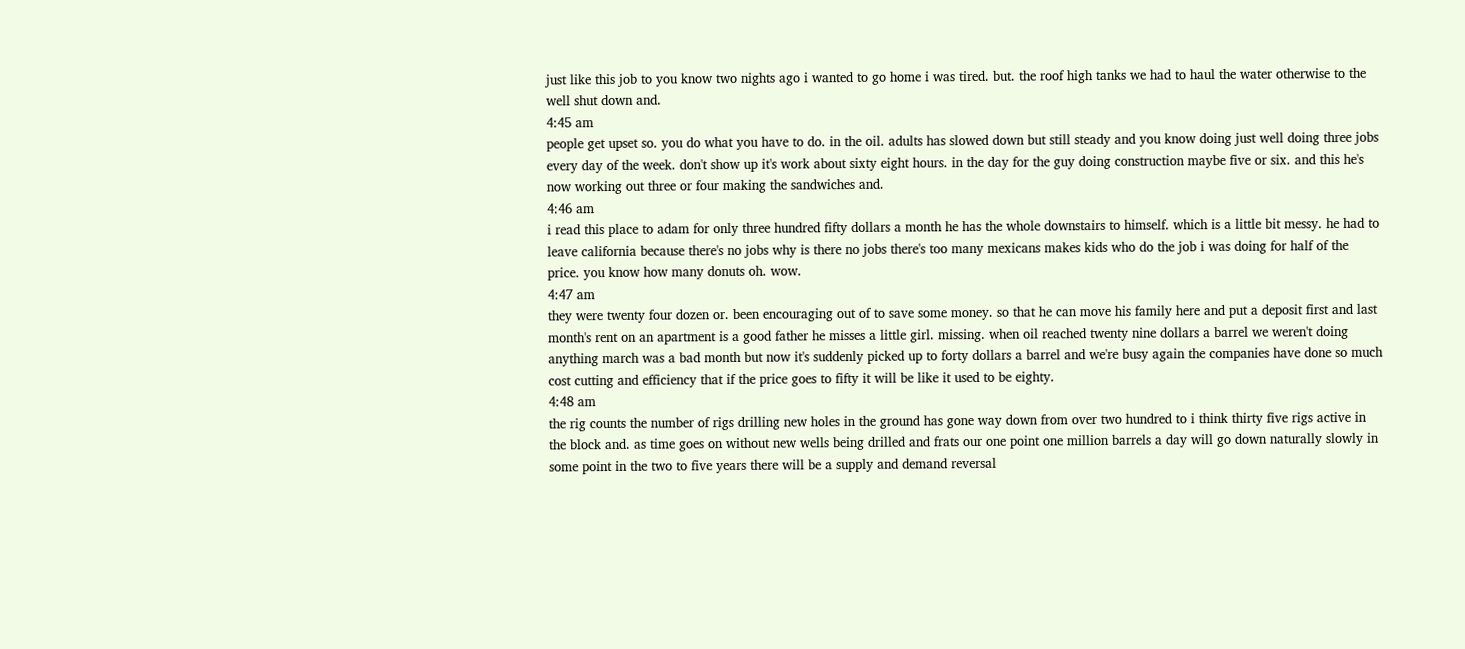just like this job to you know two nights ago i wanted to go home i was tired. but. the roof high tanks we had to haul the water otherwise to the well shut down and.
4:45 am
people get upset so. you do what you have to do. in the oil. adults has slowed down but still steady and you know doing just well doing three jobs every day of the week. don't show up it's work about sixty eight hours. in the day for the guy doing construction maybe five or six. and this he's now working out three or four making the sandwiches and.
4:46 am
i read this place to adam for only three hundred fifty dollars a month he has the whole downstairs to himself. which is a little bit messy. he had to leave california because there's no jobs why is there no jobs there's too many mexicans makes kids who do the job i was doing for half of the price. you know how many donuts oh. wow.
4:47 am
they were twenty four dozen or. been encouraging out of to save some money. so that he can move his family here and put a deposit first and last month's rent on an apartment is a good father he misses a little girl. missing. when oil reached twenty nine dollars a barrel we weren't doing anything march was a bad month but now it's suddenly picked up to forty dollars a barrel and we're busy again the companies have done so much cost cutting and efficiency that if the price goes to fifty it will be like it used to be eighty.
4:48 am
the rig counts the number of rigs drilling new holes in the ground has gone way down from over two hundred to i think thirty five rigs active in the block and. as time goes on without new wells being drilled and frats our one point one million barrels a day will go down naturally slowly in some point in the two to five years there will be a supply and demand reversal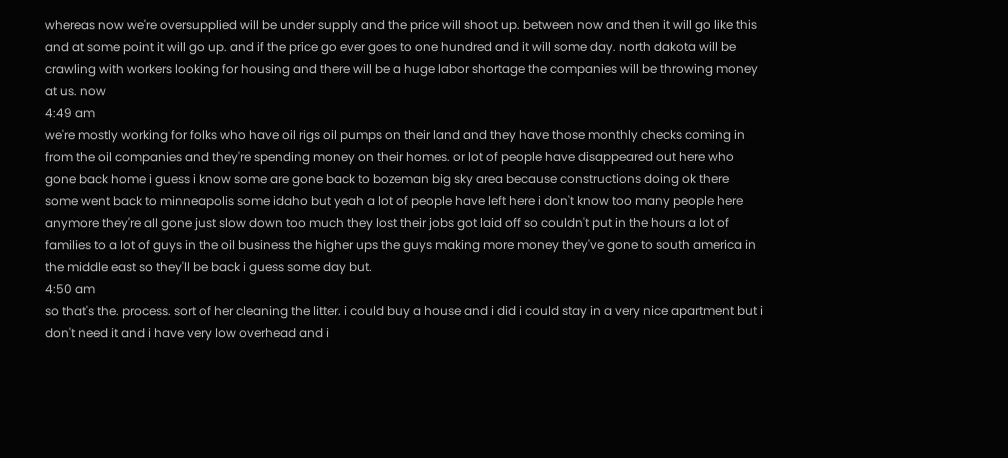whereas now we're oversupplied will be under supply and the price will shoot up. between now and then it will go like this and at some point it will go up. and if the price go ever goes to one hundred and it will some day. north dakota will be crawling with workers looking for housing and there will be a huge labor shortage the companies will be throwing money at us. now
4:49 am
we're mostly working for folks who have oil rigs oil pumps on their land and they have those monthly checks coming in from the oil companies and they're spending money on their homes. or lot of people have disappeared out here who gone back home i guess i know some are gone back to bozeman big sky area because constructions doing ok there some went back to minneapolis some idaho but yeah a lot of people have left here i don't know too many people here anymore they're all gone just slow down too much they lost their jobs got laid off so couldn't put in the hours a lot of families to a lot of guys in the oil business the higher ups the guys making more money they've gone to south america in the middle east so they'll be back i guess some day but.
4:50 am
so that's the. process. sort of her cleaning the litter. i could buy a house and i did i could stay in a very nice apartment but i don't need it and i have very low overhead and i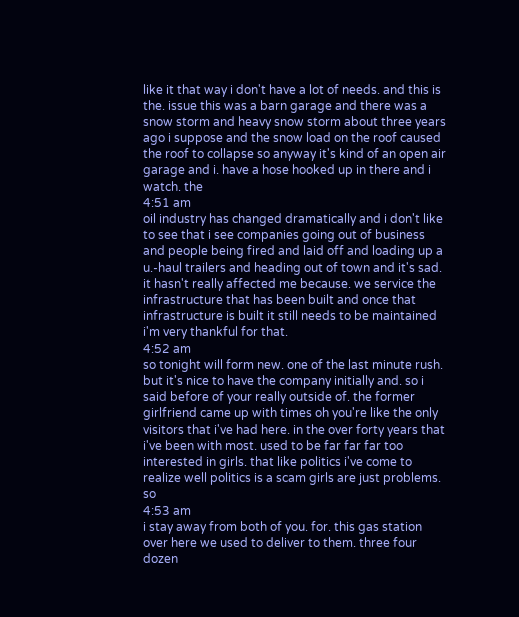like it that way i don't have a lot of needs. and this is the. issue this was a barn garage and there was a snow storm and heavy snow storm about three years ago i suppose and the snow load on the roof caused the roof to collapse so anyway it's kind of an open air garage and i. have a hose hooked up in there and i watch. the
4:51 am
oil industry has changed dramatically and i don't like to see that i see companies going out of business and people being fired and laid off and loading up a u.-haul trailers and heading out of town and it's sad. it hasn't really affected me because. we service the infrastructure that has been built and once that infrastructure is built it still needs to be maintained i'm very thankful for that.
4:52 am
so tonight will form new. one of the last minute rush. but it's nice to have the company initially and. so i said before of your really outside of. the former girlfriend came up with times oh you're like the only visitors that i've had here. in the over forty years that i've been with most. used to be far far far too interested in girls. that like politics i've come to realize well politics is a scam girls are just problems. so
4:53 am
i stay away from both of you. for. this gas station over here we used to deliver to them. three four dozen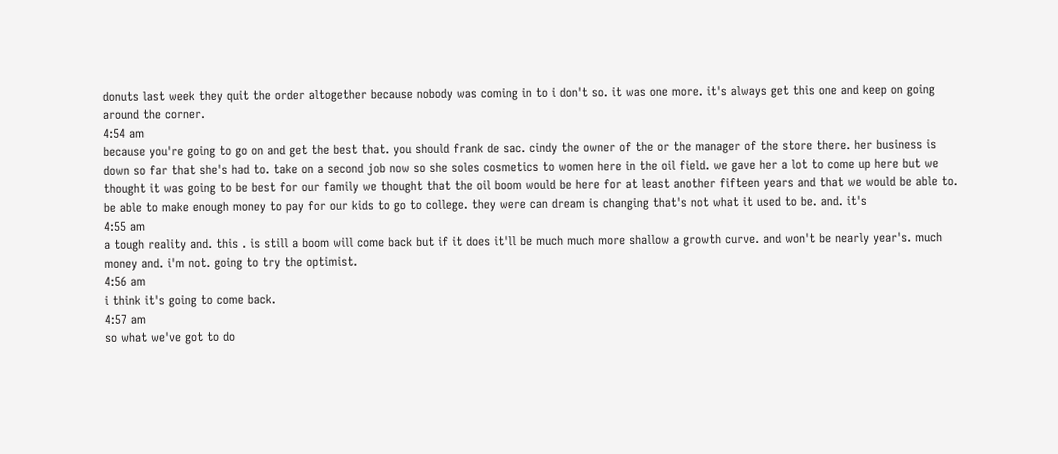donuts last week they quit the order altogether because nobody was coming in to i don't so. it was one more. it's always get this one and keep on going around the corner.
4:54 am
because you're going to go on and get the best that. you should frank de sac. cindy the owner of the or the manager of the store there. her business is down so far that she's had to. take on a second job now so she soles cosmetics to women here in the oil field. we gave her a lot to come up here but we thought it was going to be best for our family we thought that the oil boom would be here for at least another fifteen years and that we would be able to. be able to make enough money to pay for our kids to go to college. they were can dream is changing that's not what it used to be. and. it's
4:55 am
a tough reality and. this . is still a boom will come back but if it does it'll be much much more shallow a growth curve. and won't be nearly year's. much money and. i'm not. going to try the optimist.
4:56 am
i think it's going to come back.
4:57 am
so what we've got to do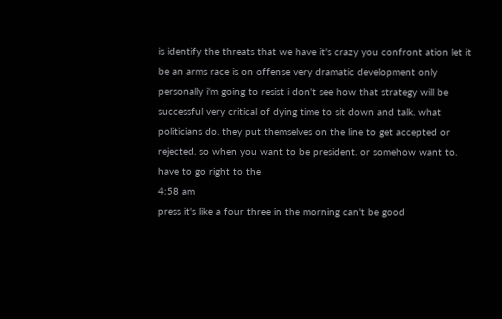is identify the threats that we have it's crazy you confront ation let it be an arms race is on offense very dramatic development only personally i'm going to resist i don't see how that strategy will be successful very critical of dying time to sit down and talk. what politicians do. they put themselves on the line to get accepted or rejected. so when you want to be president. or somehow want to. have to go right to the
4:58 am
press it's like a four three in the morning can't be good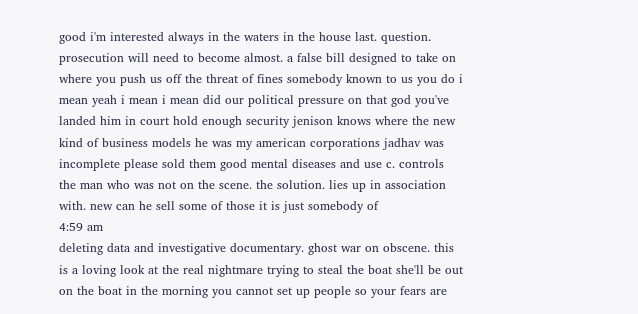good i'm interested always in the waters in the house last. question. prosecution will need to become almost. a false bill designed to take on where you push us off the threat of fines somebody known to us you do i mean yeah i mean i mean did our political pressure on that god you've landed him in court hold enough security jenison knows where the new kind of business models he was my american corporations jadhav was incomplete please sold them good mental diseases and use c. controls the man who was not on the scene. the solution. lies up in association with. new can he sell some of those it is just somebody of
4:59 am
deleting data and investigative documentary. ghost war on obscene. this is a loving look at the real nightmare trying to steal the boat she'll be out on the boat in the morning you cannot set up people so your fears are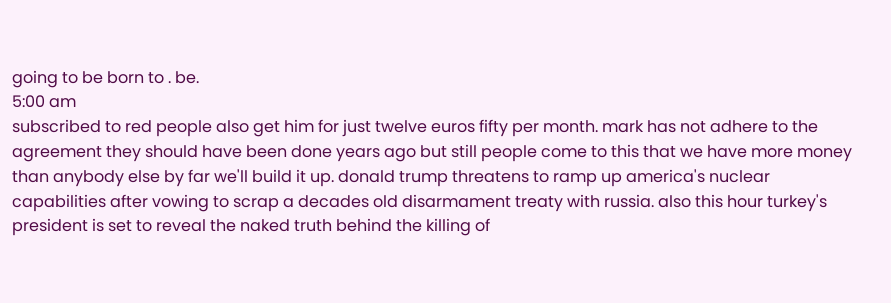going to be born to . be.
5:00 am
subscribed to red people also get him for just twelve euros fifty per month. mark has not adhere to the agreement they should have been done years ago but still people come to this that we have more money than anybody else by far we'll build it up. donald trump threatens to ramp up america's nuclear capabilities after vowing to scrap a decades old disarmament treaty with russia. also this hour turkey's president is set to reveal the naked truth behind the killing of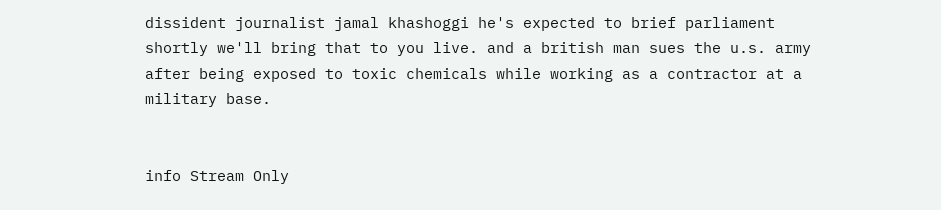dissident journalist jamal khashoggi he's expected to brief parliament shortly we'll bring that to you live. and a british man sues the u.s. army after being exposed to toxic chemicals while working as a contractor at a military base.


info Stream Only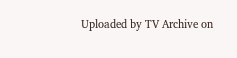Uploaded by TV Archive on